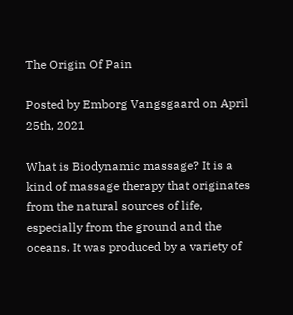The Origin Of Pain

Posted by Emborg Vangsgaard on April 25th, 2021

What is Biodynamic massage? It is a kind of massage therapy that originates from the natural sources of life, especially from the ground and the oceans. It was produced by a variety of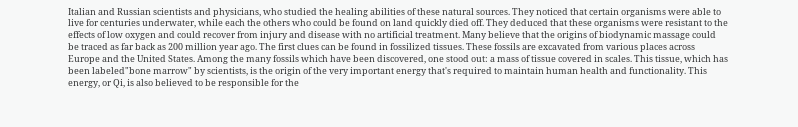Italian and Russian scientists and physicians, who studied the healing abilities of these natural sources. They noticed that certain organisms were able to live for centuries underwater, while each the others who could be found on land quickly died off. They deduced that these organisms were resistant to the effects of low oxygen and could recover from injury and disease with no artificial treatment. Many believe that the origins of biodynamic massage could be traced as far back as 200 million year ago. The first clues can be found in fossilized tissues. These fossils are excavated from various places across Europe and the United States. Among the many fossils which have been discovered, one stood out: a mass of tissue covered in scales. This tissue, which has been labeled"bone marrow" by scientists, is the origin of the very important energy that's required to maintain human health and functionality. This energy, or Qi, is also believed to be responsible for the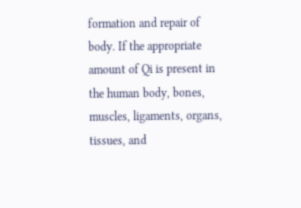formation and repair of body. If the appropriate amount of Qi is present in the human body, bones, muscles, ligaments, organs, tissues, and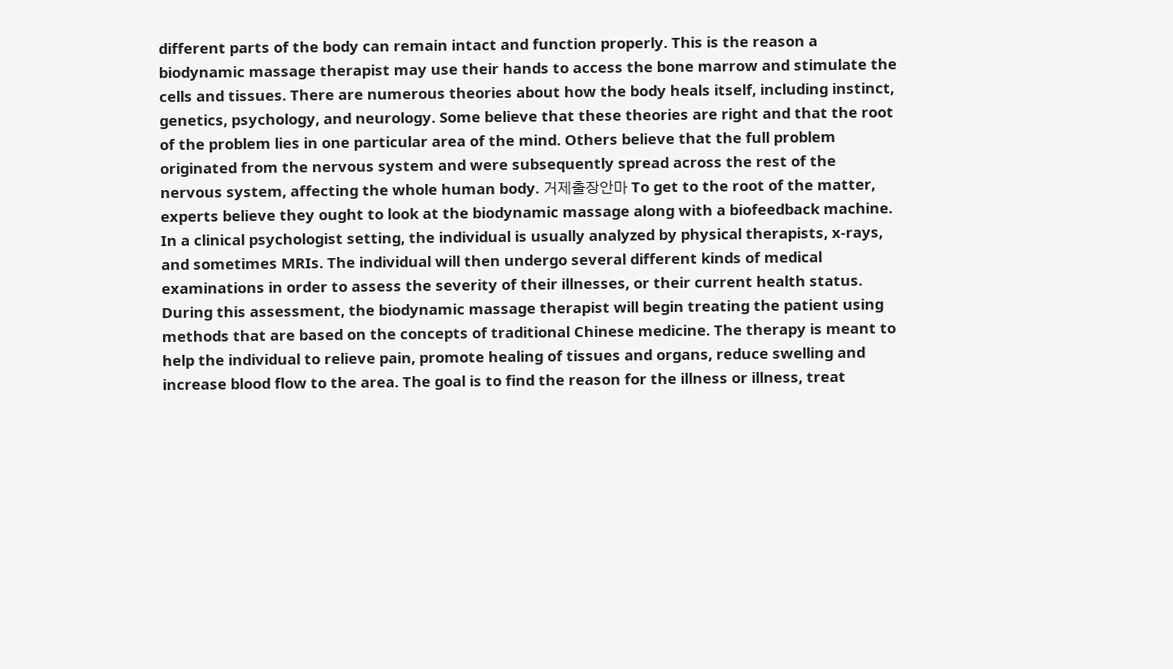different parts of the body can remain intact and function properly. This is the reason a biodynamic massage therapist may use their hands to access the bone marrow and stimulate the cells and tissues. There are numerous theories about how the body heals itself, including instinct, genetics, psychology, and neurology. Some believe that these theories are right and that the root of the problem lies in one particular area of the mind. Others believe that the full problem originated from the nervous system and were subsequently spread across the rest of the nervous system, affecting the whole human body. 거제출장안마 To get to the root of the matter, experts believe they ought to look at the biodynamic massage along with a biofeedback machine. In a clinical psychologist setting, the individual is usually analyzed by physical therapists, x-rays, and sometimes MRIs. The individual will then undergo several different kinds of medical examinations in order to assess the severity of their illnesses, or their current health status. During this assessment, the biodynamic massage therapist will begin treating the patient using methods that are based on the concepts of traditional Chinese medicine. The therapy is meant to help the individual to relieve pain, promote healing of tissues and organs, reduce swelling and increase blood flow to the area. The goal is to find the reason for the illness or illness, treat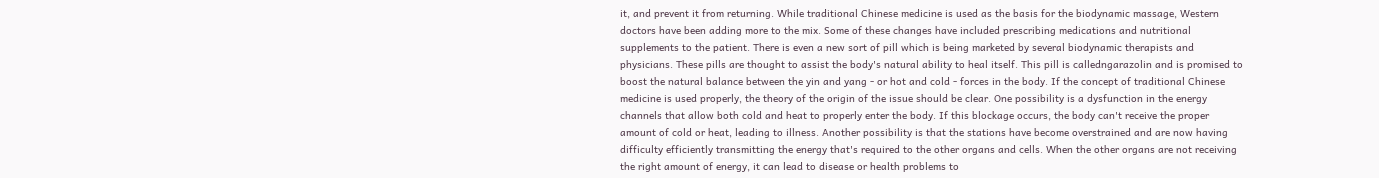it, and prevent it from returning. While traditional Chinese medicine is used as the basis for the biodynamic massage, Western doctors have been adding more to the mix. Some of these changes have included prescribing medications and nutritional supplements to the patient. There is even a new sort of pill which is being marketed by several biodynamic therapists and physicians. These pills are thought to assist the body's natural ability to heal itself. This pill is calledngarazolin and is promised to boost the natural balance between the yin and yang - or hot and cold - forces in the body. If the concept of traditional Chinese medicine is used properly, the theory of the origin of the issue should be clear. One possibility is a dysfunction in the energy channels that allow both cold and heat to properly enter the body. If this blockage occurs, the body can't receive the proper amount of cold or heat, leading to illness. Another possibility is that the stations have become overstrained and are now having difficulty efficiently transmitting the energy that's required to the other organs and cells. When the other organs are not receiving the right amount of energy, it can lead to disease or health problems to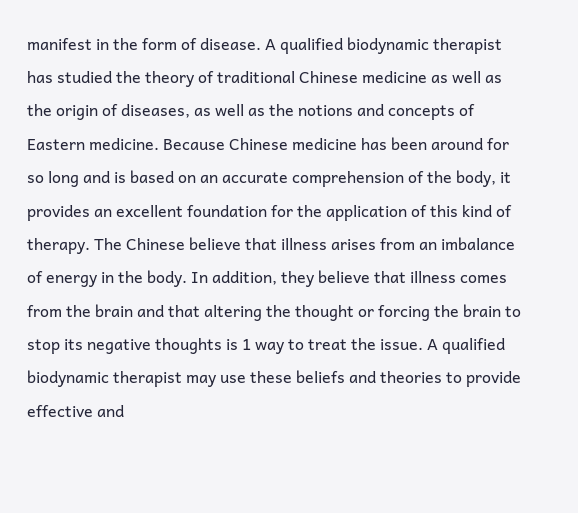manifest in the form of disease. A qualified biodynamic therapist has studied the theory of traditional Chinese medicine as well as the origin of diseases, as well as the notions and concepts of Eastern medicine. Because Chinese medicine has been around for so long and is based on an accurate comprehension of the body, it provides an excellent foundation for the application of this kind of therapy. The Chinese believe that illness arises from an imbalance of energy in the body. In addition, they believe that illness comes from the brain and that altering the thought or forcing the brain to stop its negative thoughts is 1 way to treat the issue. A qualified biodynamic therapist may use these beliefs and theories to provide effective and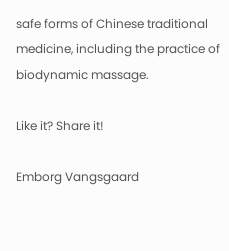safe forms of Chinese traditional medicine, including the practice of biodynamic massage.

Like it? Share it!

Emborg Vangsgaard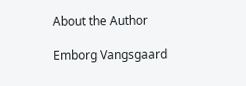About the Author

Emborg Vangsgaard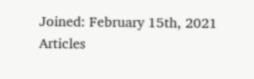Joined: February 15th, 2021
Articles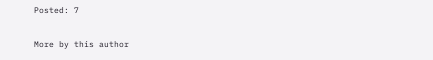Posted: 7

More by this author